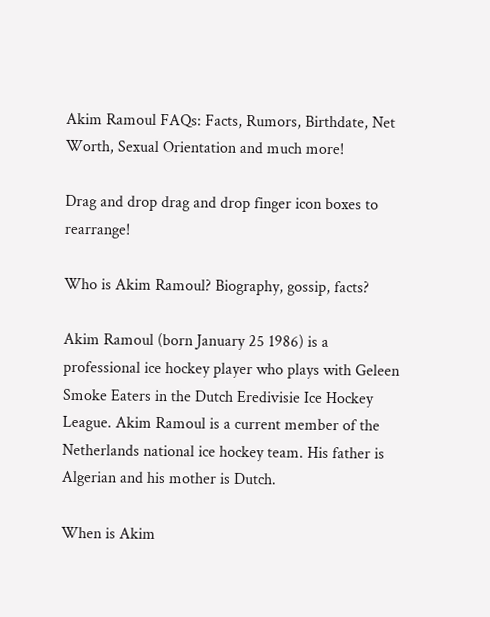Akim Ramoul FAQs: Facts, Rumors, Birthdate, Net Worth, Sexual Orientation and much more!

Drag and drop drag and drop finger icon boxes to rearrange!

Who is Akim Ramoul? Biography, gossip, facts?

Akim Ramoul (born January 25 1986) is a professional ice hockey player who plays with Geleen Smoke Eaters in the Dutch Eredivisie Ice Hockey League. Akim Ramoul is a current member of the Netherlands national ice hockey team. His father is Algerian and his mother is Dutch.

When is Akim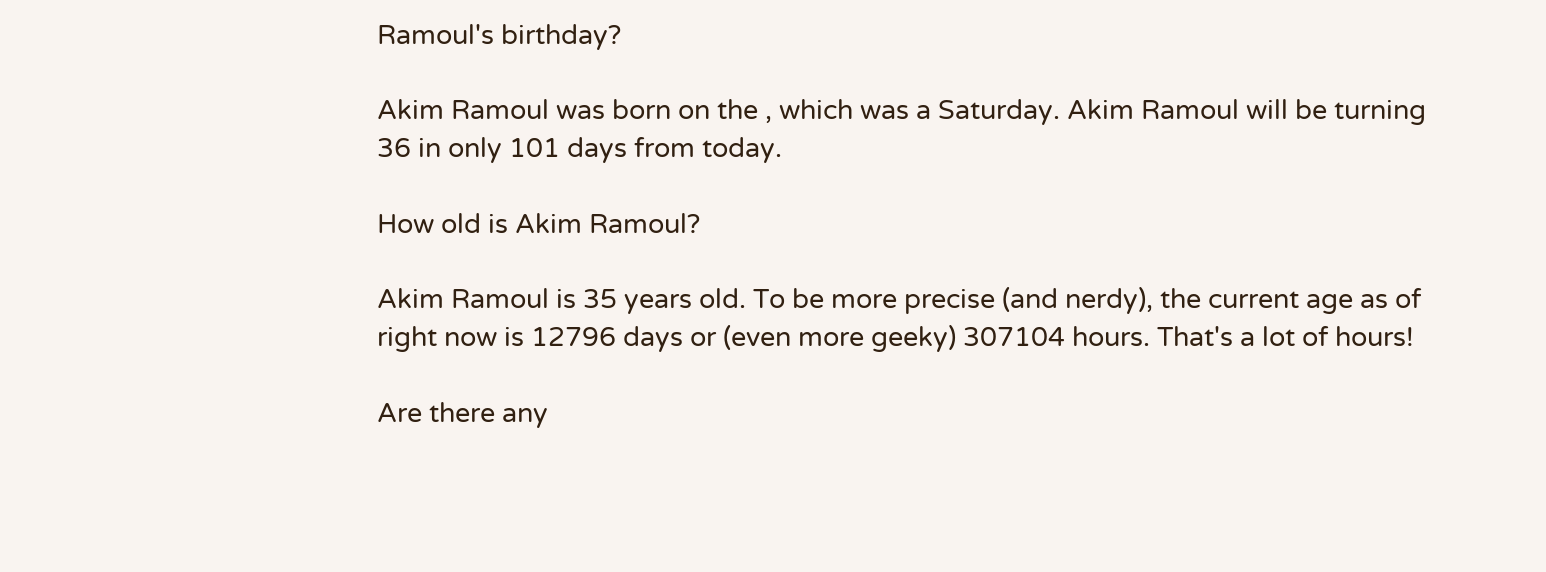Ramoul's birthday?

Akim Ramoul was born on the , which was a Saturday. Akim Ramoul will be turning 36 in only 101 days from today.

How old is Akim Ramoul?

Akim Ramoul is 35 years old. To be more precise (and nerdy), the current age as of right now is 12796 days or (even more geeky) 307104 hours. That's a lot of hours!

Are there any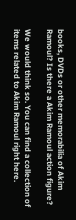books, DVDs or other memorabilia of Akim Ramoul? Is there a Akim Ramoul action figure?

We would think so. You can find a collection of items related to Akim Ramoul right here.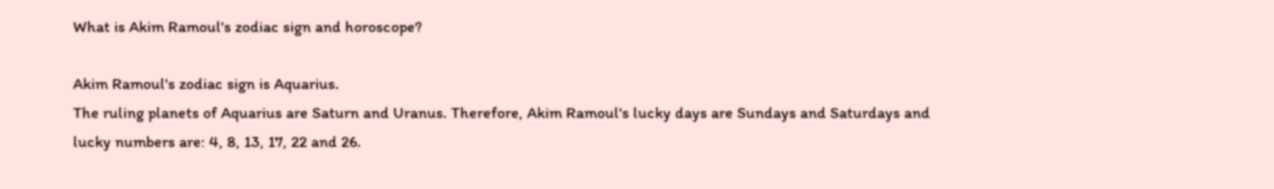What is Akim Ramoul's zodiac sign and horoscope?

Akim Ramoul's zodiac sign is Aquarius.
The ruling planets of Aquarius are Saturn and Uranus. Therefore, Akim Ramoul's lucky days are Sundays and Saturdays and lucky numbers are: 4, 8, 13, 17, 22 and 26.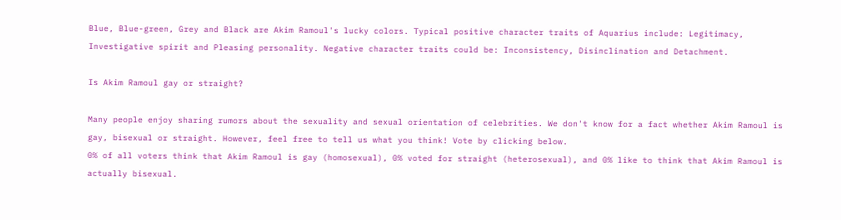Blue, Blue-green, Grey and Black are Akim Ramoul's lucky colors. Typical positive character traits of Aquarius include: Legitimacy, Investigative spirit and Pleasing personality. Negative character traits could be: Inconsistency, Disinclination and Detachment.

Is Akim Ramoul gay or straight?

Many people enjoy sharing rumors about the sexuality and sexual orientation of celebrities. We don't know for a fact whether Akim Ramoul is gay, bisexual or straight. However, feel free to tell us what you think! Vote by clicking below.
0% of all voters think that Akim Ramoul is gay (homosexual), 0% voted for straight (heterosexual), and 0% like to think that Akim Ramoul is actually bisexual.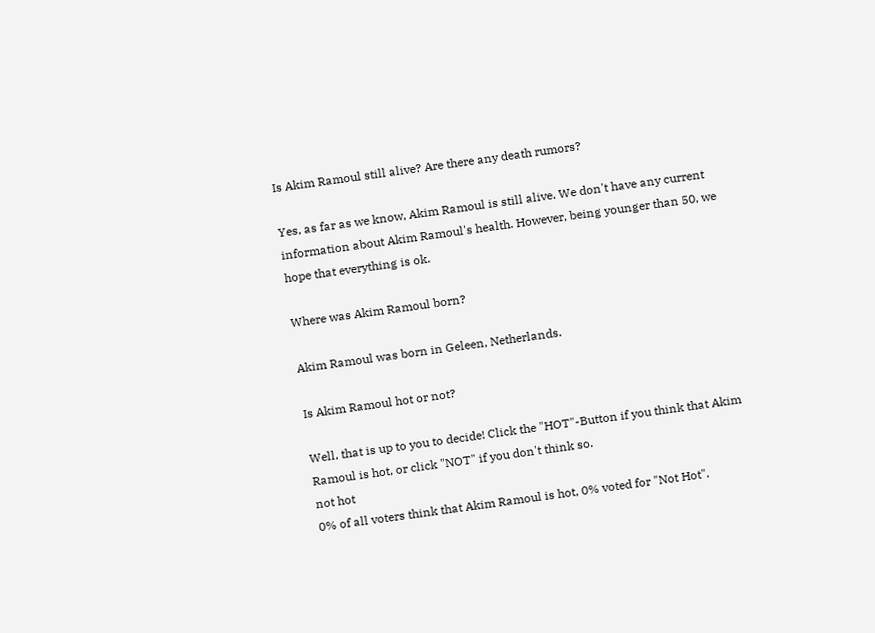Is Akim Ramoul still alive? Are there any death rumors?

Yes, as far as we know, Akim Ramoul is still alive. We don't have any current information about Akim Ramoul's health. However, being younger than 50, we hope that everything is ok.

Where was Akim Ramoul born?

Akim Ramoul was born in Geleen, Netherlands.

Is Akim Ramoul hot or not?

Well, that is up to you to decide! Click the "HOT"-Button if you think that Akim Ramoul is hot, or click "NOT" if you don't think so.
not hot
0% of all voters think that Akim Ramoul is hot, 0% voted for "Not Hot".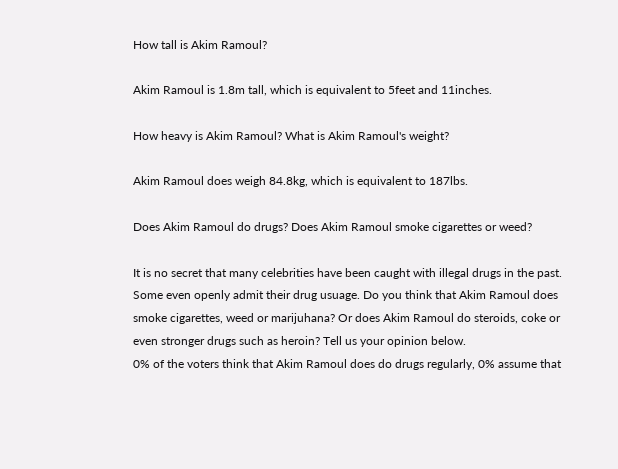How tall is Akim Ramoul?

Akim Ramoul is 1.8m tall, which is equivalent to 5feet and 11inches.

How heavy is Akim Ramoul? What is Akim Ramoul's weight?

Akim Ramoul does weigh 84.8kg, which is equivalent to 187lbs.

Does Akim Ramoul do drugs? Does Akim Ramoul smoke cigarettes or weed?

It is no secret that many celebrities have been caught with illegal drugs in the past. Some even openly admit their drug usuage. Do you think that Akim Ramoul does smoke cigarettes, weed or marijuhana? Or does Akim Ramoul do steroids, coke or even stronger drugs such as heroin? Tell us your opinion below.
0% of the voters think that Akim Ramoul does do drugs regularly, 0% assume that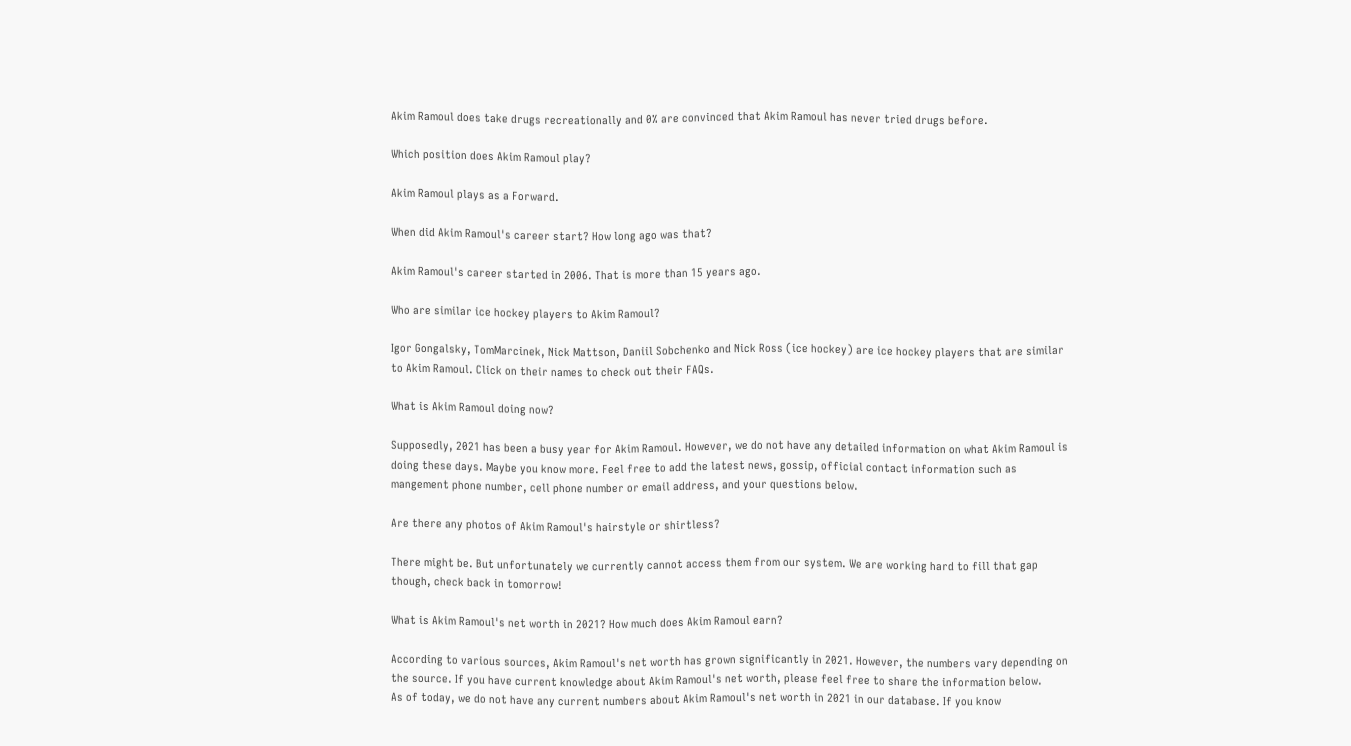Akim Ramoul does take drugs recreationally and 0% are convinced that Akim Ramoul has never tried drugs before.

Which position does Akim Ramoul play?

Akim Ramoul plays as a Forward.

When did Akim Ramoul's career start? How long ago was that?

Akim Ramoul's career started in 2006. That is more than 15 years ago.

Who are similar ice hockey players to Akim Ramoul?

Igor Gongalsky, TomMarcinek, Nick Mattson, Daniil Sobchenko and Nick Ross (ice hockey) are ice hockey players that are similar to Akim Ramoul. Click on their names to check out their FAQs.

What is Akim Ramoul doing now?

Supposedly, 2021 has been a busy year for Akim Ramoul. However, we do not have any detailed information on what Akim Ramoul is doing these days. Maybe you know more. Feel free to add the latest news, gossip, official contact information such as mangement phone number, cell phone number or email address, and your questions below.

Are there any photos of Akim Ramoul's hairstyle or shirtless?

There might be. But unfortunately we currently cannot access them from our system. We are working hard to fill that gap though, check back in tomorrow!

What is Akim Ramoul's net worth in 2021? How much does Akim Ramoul earn?

According to various sources, Akim Ramoul's net worth has grown significantly in 2021. However, the numbers vary depending on the source. If you have current knowledge about Akim Ramoul's net worth, please feel free to share the information below.
As of today, we do not have any current numbers about Akim Ramoul's net worth in 2021 in our database. If you know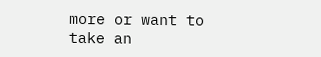more or want to take an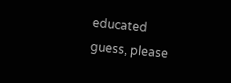educated guess, please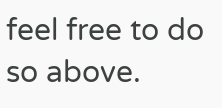feel free to do so above.